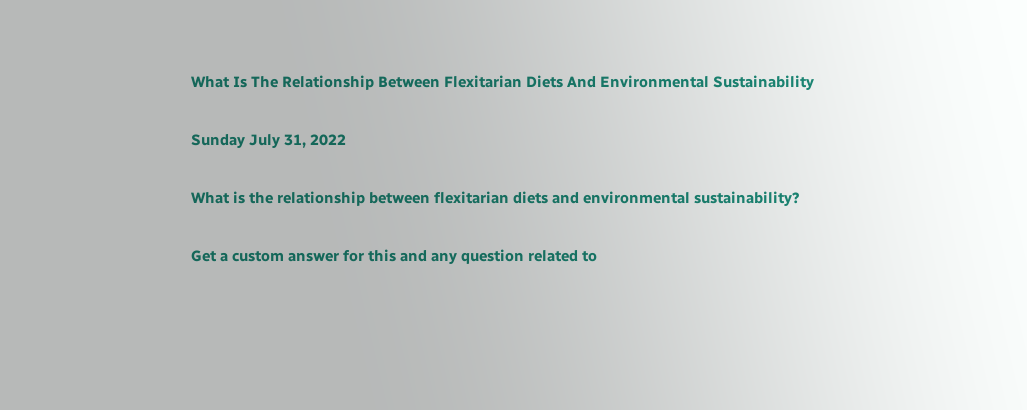What Is The Relationship Between Flexitarian Diets And Environmental Sustainability

Sunday July 31, 2022

What is the relationship between flexitarian diets and environmental sustainability?

Get a custom answer for this and any question related to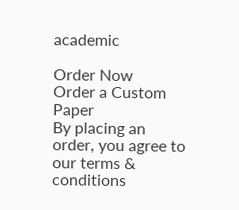academic

Order Now
Order a Custom Paper
By placing an order, you agree to our terms & conditions